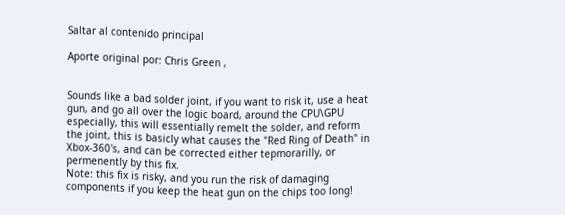Saltar al contenido principal

Aporte original por: Chris Green ,


Sounds like a bad solder joint, if you want to risk it, use a heat gun, and go all over the logic board, around the CPU\GPU especially, this will essentially remelt the solder, and reform the joint, this is basicly what causes the "Red Ring of Death" in Xbox-360's, and can be corrected either tepmorarilly, or permenently by this fix.
Note: this fix is risky, and you run the risk of damaging components if you keep the heat gun on the chips too long!